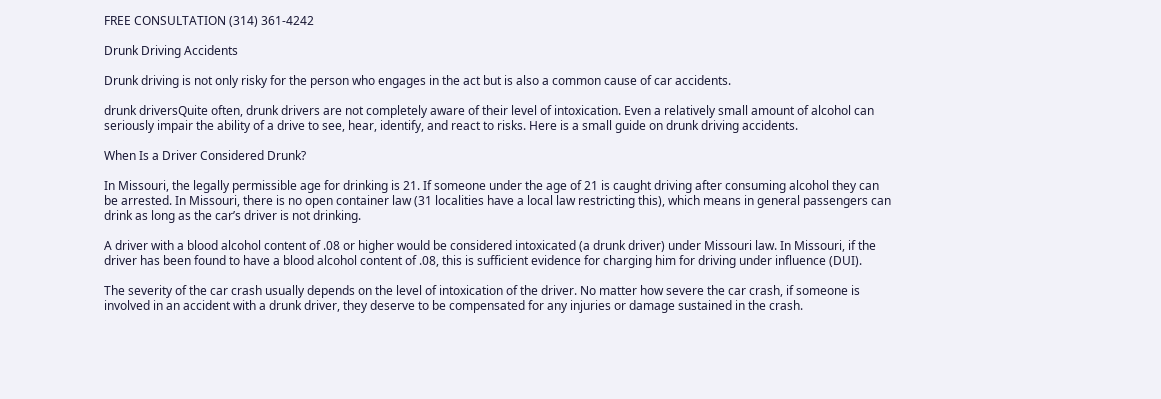FREE CONSULTATION (314) 361-4242

Drunk Driving Accidents

Drunk driving is not only risky for the person who engages in the act but is also a common cause of car accidents.

drunk driversQuite often, drunk drivers are not completely aware of their level of intoxication. Even a relatively small amount of alcohol can seriously impair the ability of a drive to see, hear, identify, and react to risks. Here is a small guide on drunk driving accidents.

When Is a Driver Considered Drunk?

In Missouri, the legally permissible age for drinking is 21. If someone under the age of 21 is caught driving after consuming alcohol they can be arrested. In Missouri, there is no open container law (31 localities have a local law restricting this), which means in general passengers can drink as long as the car’s driver is not drinking.

A driver with a blood alcohol content of .08 or higher would be considered intoxicated (a drunk driver) under Missouri law. In Missouri, if the driver has been found to have a blood alcohol content of .08, this is sufficient evidence for charging him for driving under influence (DUI).

The severity of the car crash usually depends on the level of intoxication of the driver. No matter how severe the car crash, if someone is involved in an accident with a drunk driver, they deserve to be compensated for any injuries or damage sustained in the crash.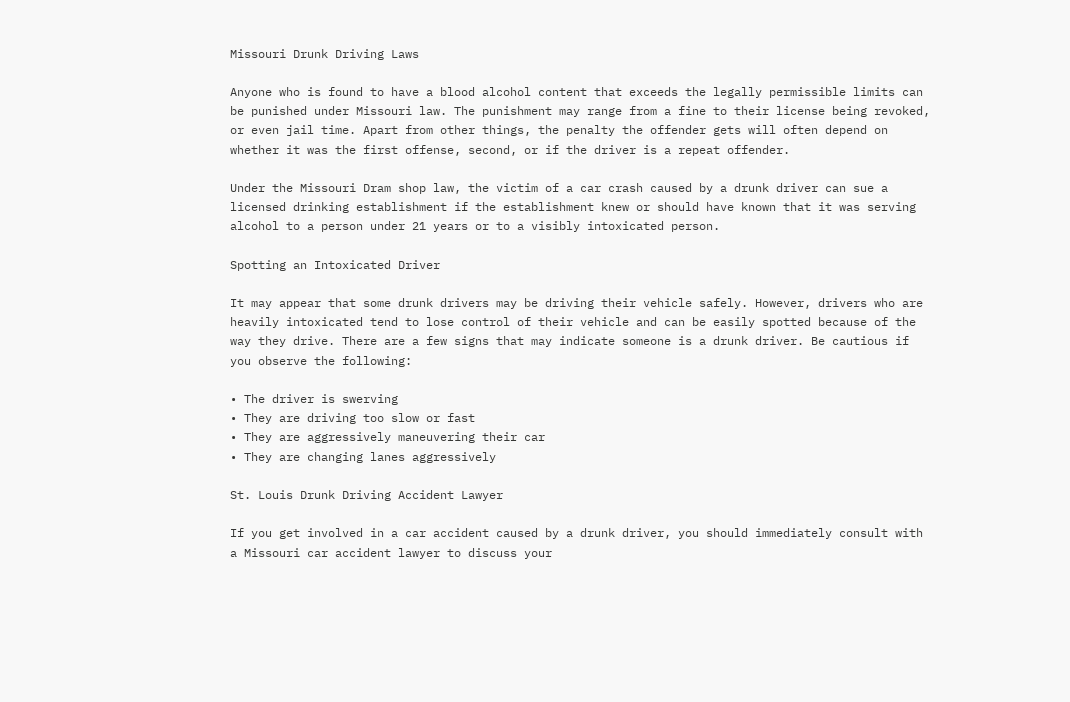Missouri Drunk Driving Laws

Anyone who is found to have a blood alcohol content that exceeds the legally permissible limits can be punished under Missouri law. The punishment may range from a fine to their license being revoked, or even jail time. Apart from other things, the penalty the offender gets will often depend on whether it was the first offense, second, or if the driver is a repeat offender.

Under the Missouri Dram shop law, the victim of a car crash caused by a drunk driver can sue a licensed drinking establishment if the establishment knew or should have known that it was serving alcohol to a person under 21 years or to a visibly intoxicated person.

Spotting an Intoxicated Driver

It may appear that some drunk drivers may be driving their vehicle safely. However, drivers who are heavily intoxicated tend to lose control of their vehicle and can be easily spotted because of the way they drive. There are a few signs that may indicate someone is a drunk driver. Be cautious if you observe the following:

• The driver is swerving
• They are driving too slow or fast
• They are aggressively maneuvering their car
• They are changing lanes aggressively

St. Louis Drunk Driving Accident Lawyer

If you get involved in a car accident caused by a drunk driver, you should immediately consult with a Missouri car accident lawyer to discuss your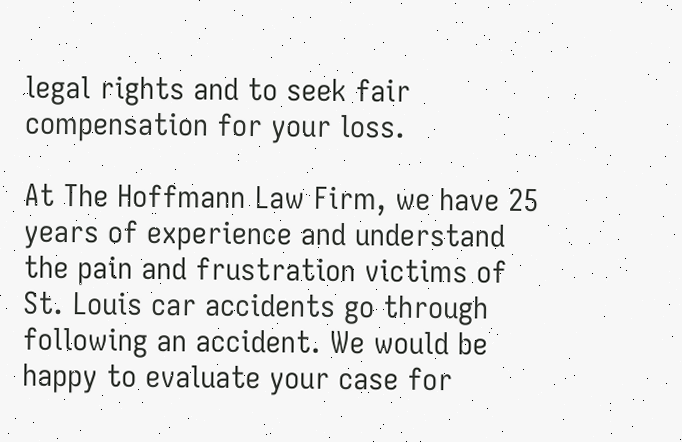legal rights and to seek fair compensation for your loss.

At The Hoffmann Law Firm, we have 25 years of experience and understand the pain and frustration victims of St. Louis car accidents go through following an accident. We would be happy to evaluate your case for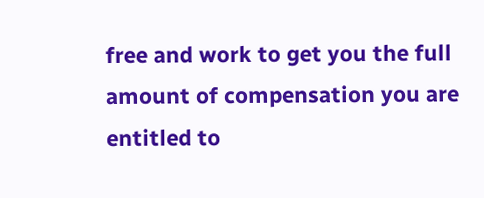free and work to get you the full amount of compensation you are entitled to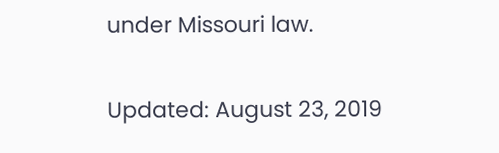under Missouri law.

Updated: August 23, 2019